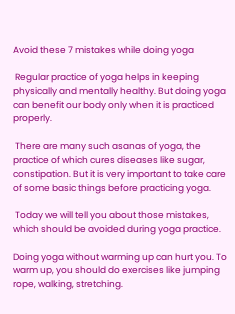Avoid these 7 mistakes while doing yoga

 Regular practice of yoga helps in keeping physically and mentally healthy. But doing yoga can benefit our body only when it is practiced properly.

 There are many such asanas of yoga, the practice of which cures diseases like sugar, constipation. But it is very important to take care of some basic things before practicing yoga.

 Today we will tell you about those mistakes, which should be avoided during yoga practice.

Doing yoga without warming up can hurt you. To warm up, you should do exercises like jumping rope, walking, stretching.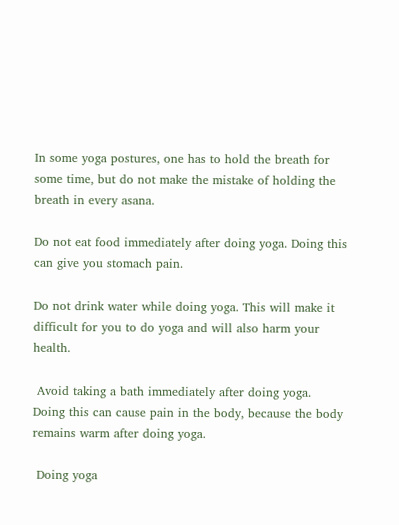In some yoga postures, one has to hold the breath for some time, but do not make the mistake of holding the breath in every asana.

Do not eat food immediately after doing yoga. Doing this can give you stomach pain.

Do not drink water while doing yoga. This will make it difficult for you to do yoga and will also harm your health.

 Avoid taking a bath immediately after doing yoga. Doing this can cause pain in the body, because the body remains warm after doing yoga.

 Doing yoga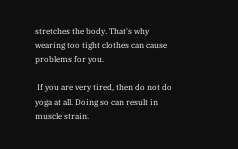stretches the body. That's why wearing too tight clothes can cause problems for you.

 If you are very tired, then do not do yoga at all. Doing so can result in muscle strain.